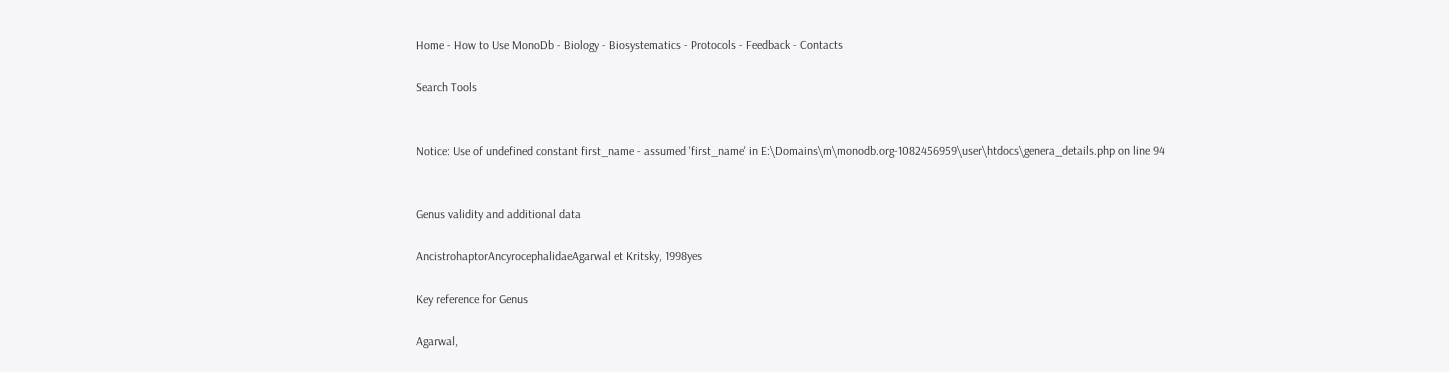Home - How to Use MonoDb - Biology - Biosystematics - Protocols - Feedback - Contacts

Search Tools


Notice: Use of undefined constant first_name - assumed 'first_name' in E:\Domains\m\monodb.org-1082456959\user\htdocs\genera_details.php on line 94


Genus validity and additional data

AncistrohaptorAncyrocephalidaeAgarwal et Kritsky, 1998yes

Key reference for Genus

Agarwal,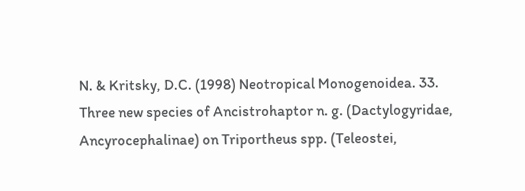N. & Kritsky, D.C. (1998) Neotropical Monogenoidea. 33. Three new species of Ancistrohaptor n. g. (Dactylogyridae, Ancyrocephalinae) on Triportheus spp. (Teleostei,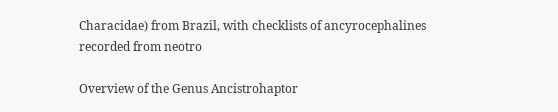Characidae) from Brazil, with checklists of ancyrocephalines recorded from neotro

Overview of the Genus Ancistrohaptor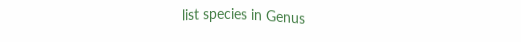list species in Genus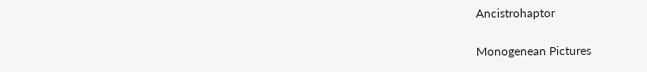Ancistrohaptor

Monogenean Pictures